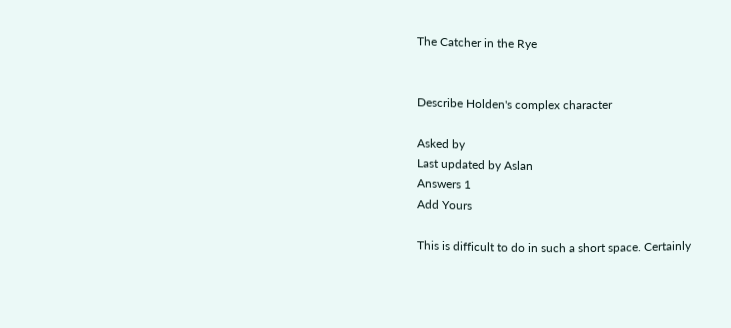The Catcher in the Rye


Describe Holden's complex character

Asked by
Last updated by Aslan
Answers 1
Add Yours

This is difficult to do in such a short space. Certainly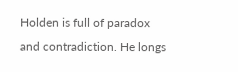Holden is full of paradox and contradiction. He longs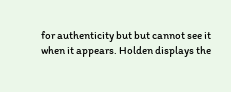for authenticity but but cannot see it when it appears. Holden displays the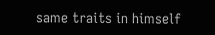same traits in himself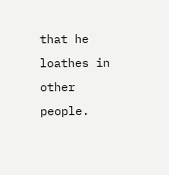that he loathes in other people.